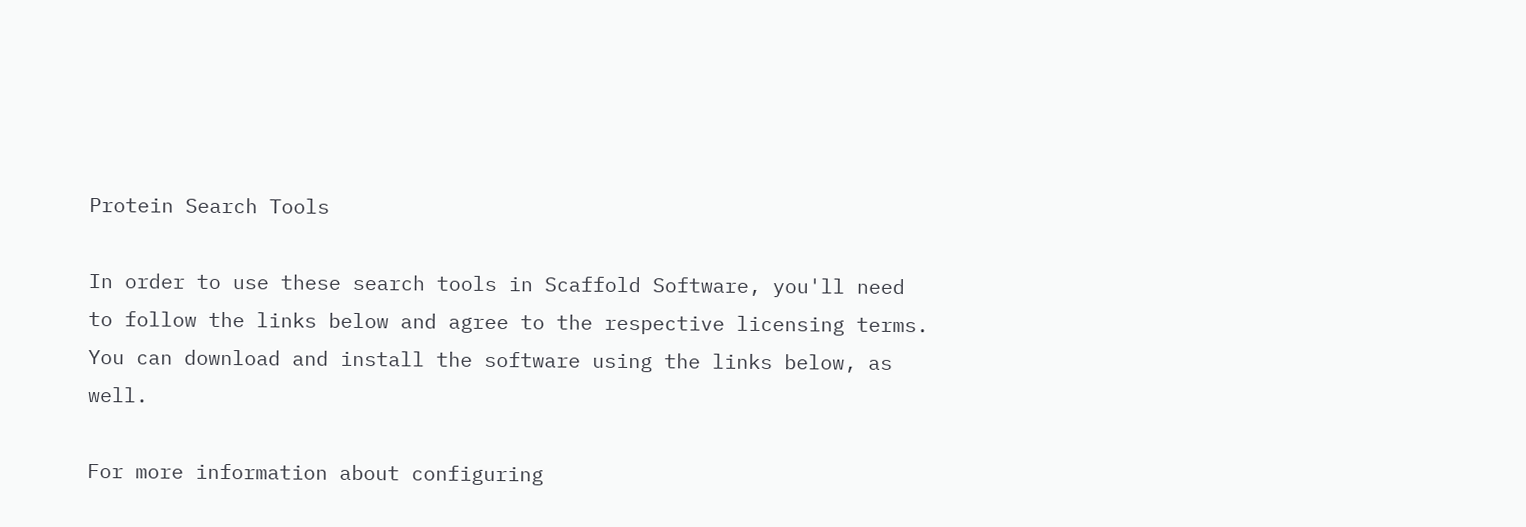Protein Search Tools

In order to use these search tools in Scaffold Software, you'll need to follow the links below and agree to the respective licensing terms. You can download and install the software using the links below, as well.

For more information about configuring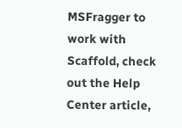MSFragger to work with Scaffold, check out the Help Center article,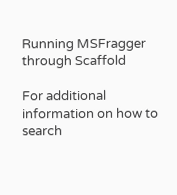Running MSFragger through Scaffold

For additional information on how to search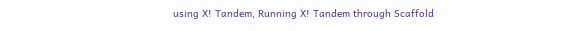using X! Tandem, Running X! Tandem through Scaffold